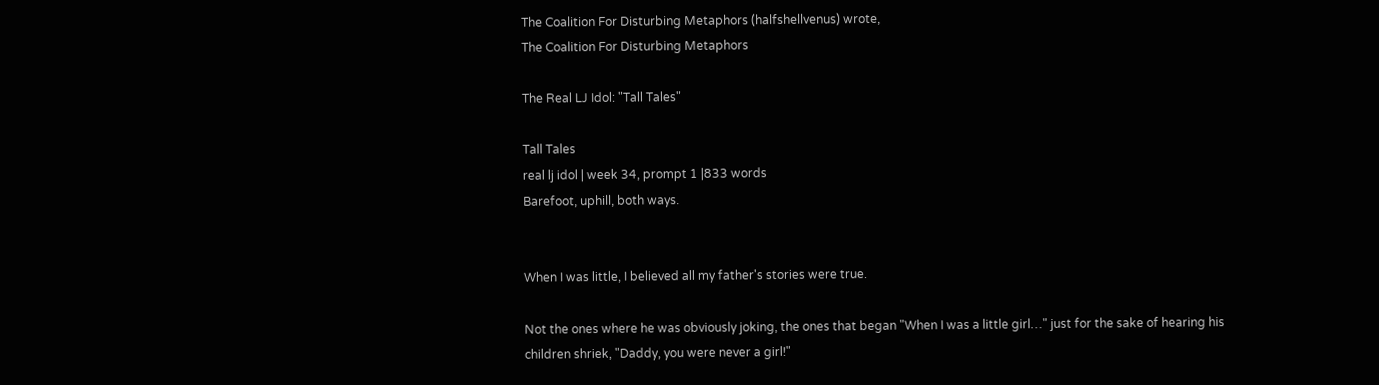The Coalition For Disturbing Metaphors (halfshellvenus) wrote,
The Coalition For Disturbing Metaphors

The Real LJ Idol: "Tall Tales"

Tall Tales
real lj idol | week 34, prompt 1 |833 words
Barefoot, uphill, both ways.


When I was little, I believed all my father's stories were true.

Not the ones where he was obviously joking, the ones that began "When I was a little girl…" just for the sake of hearing his children shriek, "Daddy, you were never a girl!"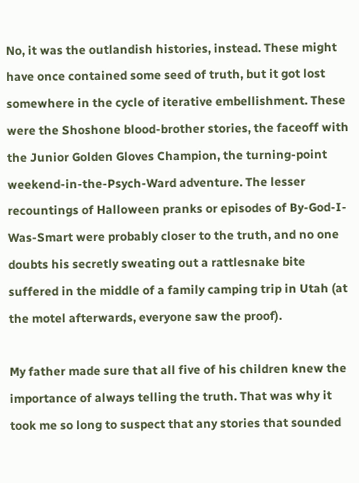No, it was the outlandish histories, instead. These might have once contained some seed of truth, but it got lost somewhere in the cycle of iterative embellishment. These were the Shoshone blood-brother stories, the faceoff with the Junior Golden Gloves Champion, the turning-point weekend-in-the-Psych-Ward adventure. The lesser recountings of Halloween pranks or episodes of By-God-I-Was-Smart were probably closer to the truth, and no one doubts his secretly sweating out a rattlesnake bite suffered in the middle of a family camping trip in Utah (at the motel afterwards, everyone saw the proof).

My father made sure that all five of his children knew the importance of always telling the truth. That was why it took me so long to suspect that any stories that sounded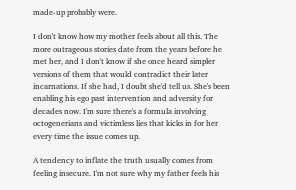made-up probably were.

I don't know how my mother feels about all this. The more outrageous stories date from the years before he met her, and I don't know if she once heard simpler versions of them that would contradict their later incarnations. If she had, I doubt she'd tell us. She's been enabling his ego past intervention and adversity for decades now. I'm sure there's a formula involving octogenerians and victimless lies that kicks in for her every time the issue comes up.

A tendency to inflate the truth usually comes from feeling insecure. I'm not sure why my father feels his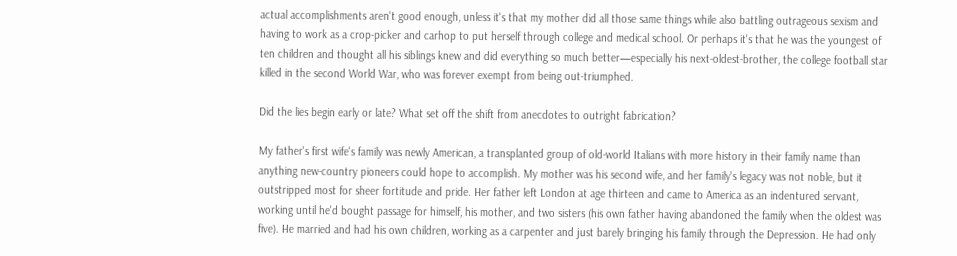actual accomplishments aren't good enough, unless it's that my mother did all those same things while also battling outrageous sexism and having to work as a crop-picker and carhop to put herself through college and medical school. Or perhaps it's that he was the youngest of ten children and thought all his siblings knew and did everything so much better—especially his next-oldest-brother, the college football star killed in the second World War, who was forever exempt from being out-triumphed.

Did the lies begin early or late? What set off the shift from anecdotes to outright fabrication?

My father's first wife's family was newly American, a transplanted group of old-world Italians with more history in their family name than anything new-country pioneers could hope to accomplish. My mother was his second wife, and her family's legacy was not noble, but it outstripped most for sheer fortitude and pride. Her father left London at age thirteen and came to America as an indentured servant, working until he'd bought passage for himself, his mother, and two sisters (his own father having abandoned the family when the oldest was five). He married and had his own children, working as a carpenter and just barely bringing his family through the Depression. He had only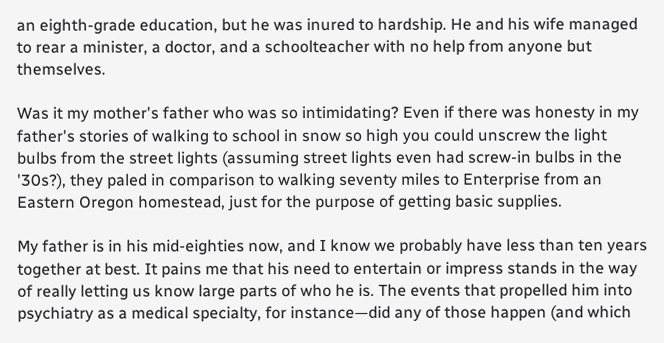an eighth-grade education, but he was inured to hardship. He and his wife managed to rear a minister, a doctor, and a schoolteacher with no help from anyone but themselves.

Was it my mother's father who was so intimidating? Even if there was honesty in my father's stories of walking to school in snow so high you could unscrew the light bulbs from the street lights (assuming street lights even had screw-in bulbs in the '30s?), they paled in comparison to walking seventy miles to Enterprise from an Eastern Oregon homestead, just for the purpose of getting basic supplies.

My father is in his mid-eighties now, and I know we probably have less than ten years together at best. It pains me that his need to entertain or impress stands in the way of really letting us know large parts of who he is. The events that propelled him into psychiatry as a medical specialty, for instance—did any of those happen (and which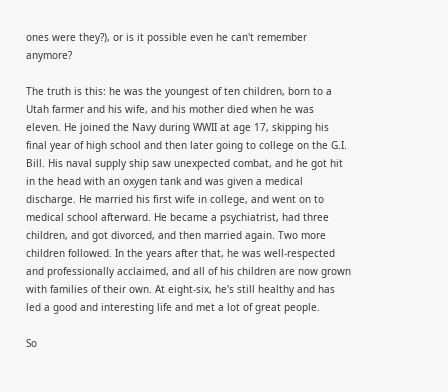ones were they?), or is it possible even he can't remember anymore?

The truth is this: he was the youngest of ten children, born to a Utah farmer and his wife, and his mother died when he was eleven. He joined the Navy during WWII at age 17, skipping his final year of high school and then later going to college on the G.I. Bill. His naval supply ship saw unexpected combat, and he got hit in the head with an oxygen tank and was given a medical discharge. He married his first wife in college, and went on to medical school afterward. He became a psychiatrist, had three children, and got divorced, and then married again. Two more children followed. In the years after that, he was well-respected and professionally acclaimed, and all of his children are now grown with families of their own. At eight-six, he's still healthy and has led a good and interesting life and met a lot of great people.

So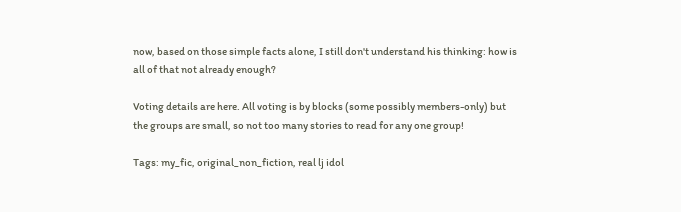now, based on those simple facts alone, I still don't understand his thinking: how is all of that not already enough?

Voting details are here. All voting is by blocks (some possibly members-only) but the groups are small, so not too many stories to read for any one group!

Tags: my_fic, original_non_fiction, real lj idol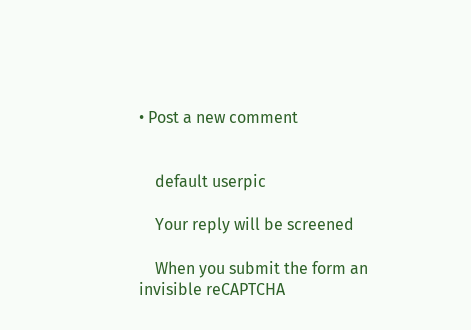• Post a new comment


    default userpic

    Your reply will be screened

    When you submit the form an invisible reCAPTCHA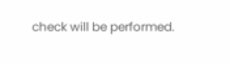check will be performed.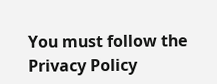You must follow the Privacy Policy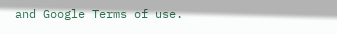and Google Terms of use.